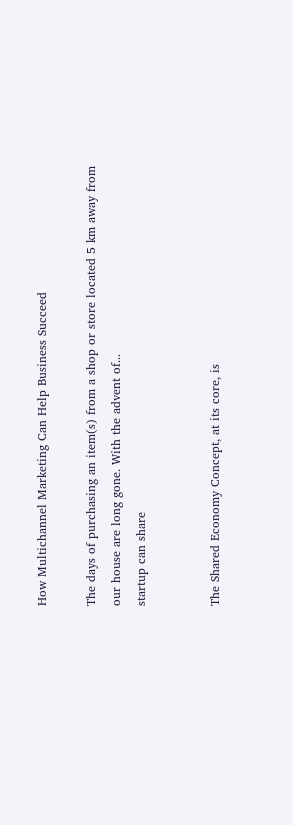How Multichannel Marketing Can Help Business Succeed

The days of purchasing an item(s) from a shop or store located 5 km away from our house are long gone. With the advent of...
startup can share


The Shared Economy Concept, at its core, is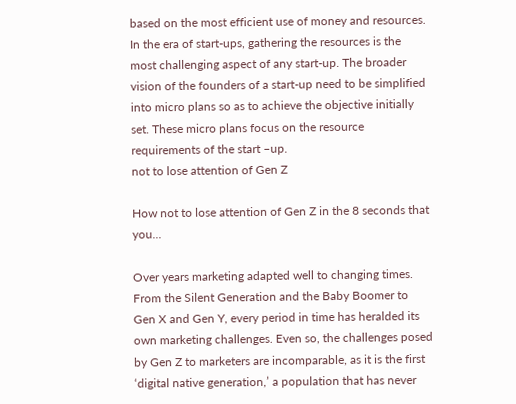based on the most efficient use of money and resources. In the era of start-ups, gathering the resources is the most challenging aspect of any start-up. The broader vision of the founders of a start-up need to be simplified into micro plans so as to achieve the objective initially set. These micro plans focus on the resource requirements of the start –up.
not to lose attention of Gen Z

How not to lose attention of Gen Z in the 8 seconds that you...

Over years marketing adapted well to changing times. From the Silent Generation and the Baby Boomer to Gen X and Gen Y, every period in time has heralded its own marketing challenges. Even so, the challenges posed by Gen Z to marketers are incomparable, as it is the first ‘digital native generation,’ a population that has never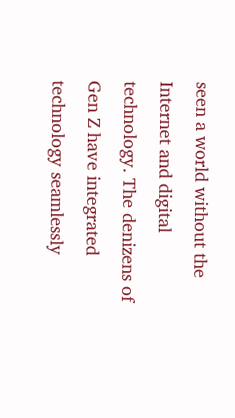seen a world without the Internet and digital technology. The denizens of Gen Z have integrated technology seamlessly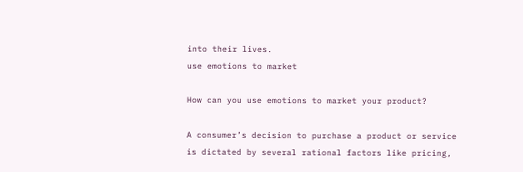into their lives.
use emotions to market

How can you use emotions to market your product?

A consumer’s decision to purchase a product or service is dictated by several rational factors like pricing,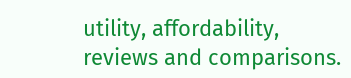utility, affordability, reviews and comparisons.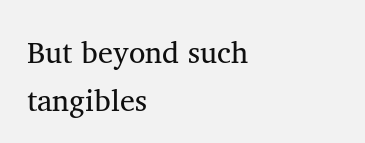But beyond such tangibles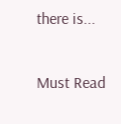there is...

Must Read